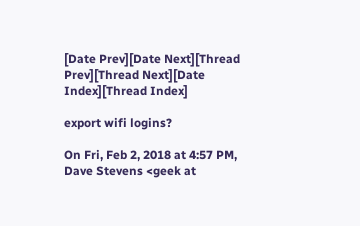[Date Prev][Date Next][Thread Prev][Thread Next][Date Index][Thread Index]

export wifi logins?

On Fri, Feb 2, 2018 at 4:57 PM, Dave Stevens <geek at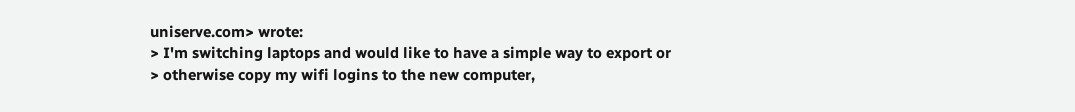uniserve.com> wrote:
> I'm switching laptops and would like to have a simple way to export or
> otherwise copy my wifi logins to the new computer,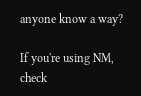anyone know a way?

If you're using NM, check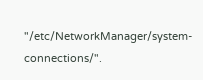"/etc/NetworkManager/system-connections/".